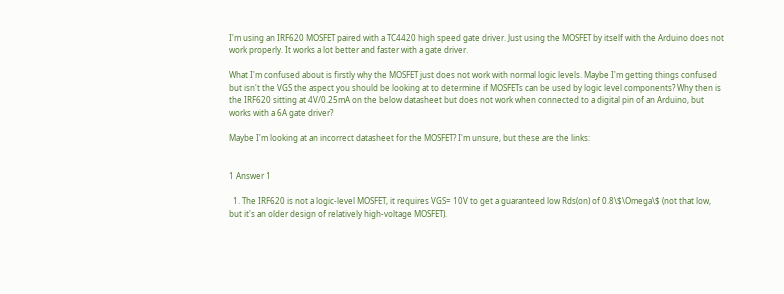I'm using an IRF620 MOSFET paired with a TC4420 high speed gate driver. Just using the MOSFET by itself with the Arduino does not work properly. It works a lot better and faster with a gate driver.

What I'm confused about is firstly why the MOSFET just does not work with normal logic levels. Maybe I'm getting things confused but isn't the VGS the aspect you should be looking at to determine if MOSFETs can be used by logic level components? Why then is the IRF620 sitting at 4V/0.25mA on the below datasheet but does not work when connected to a digital pin of an Arduino, but works with a 6A gate driver?

Maybe I'm looking at an incorrect datasheet for the MOSFET? I'm unsure, but these are the links:


1 Answer 1

  1. The IRF620 is not a logic-level MOSFET, it requires VGS= 10V to get a guaranteed low Rds(on) of 0.8\$\Omega\$ (not that low, but it's an older design of relatively high-voltage MOSFET).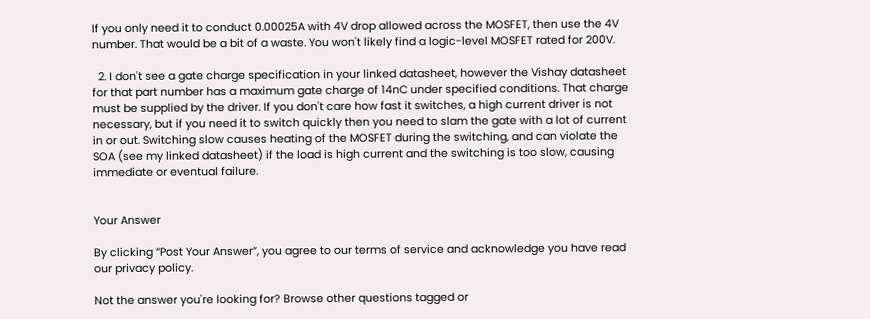If you only need it to conduct 0.00025A with 4V drop allowed across the MOSFET, then use the 4V number. That would be a bit of a waste. You won't likely find a logic-level MOSFET rated for 200V.

  2. I don't see a gate charge specification in your linked datasheet, however the Vishay datasheet for that part number has a maximum gate charge of 14nC under specified conditions. That charge must be supplied by the driver. If you don't care how fast it switches, a high current driver is not necessary, but if you need it to switch quickly then you need to slam the gate with a lot of current in or out. Switching slow causes heating of the MOSFET during the switching, and can violate the SOA (see my linked datasheet) if the load is high current and the switching is too slow, causing immediate or eventual failure.


Your Answer

By clicking “Post Your Answer”, you agree to our terms of service and acknowledge you have read our privacy policy.

Not the answer you're looking for? Browse other questions tagged or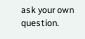ask your own question.